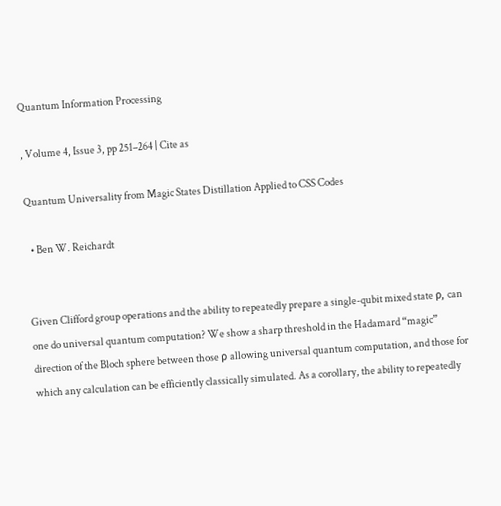Quantum Information Processing

, Volume 4, Issue 3, pp 251–264 | Cite as

Quantum Universality from Magic States Distillation Applied to CSS Codes

  • Ben W. Reichardt


Given Clifford group operations and the ability to repeatedly prepare a single-qubit mixed state ρ, can one do universal quantum computation? We show a sharp threshold in the Hadamard “magic” direction of the Bloch sphere between those ρ allowing universal quantum computation, and those for which any calculation can be efficiently classically simulated. As a corollary, the ability to repeatedly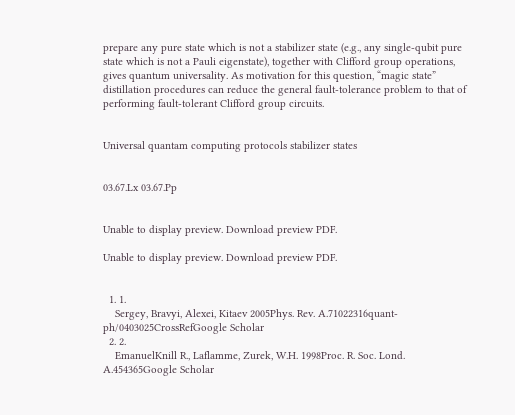prepare any pure state which is not a stabilizer state (e.g., any single-qubit pure state which is not a Pauli eigenstate), together with Clifford group operations, gives quantum universality. As motivation for this question, “magic state” distillation procedures can reduce the general fault-tolerance problem to that of performing fault-tolerant Clifford group circuits.


Universal quantam computing protocols stabilizer states


03.67.Lx 03.67.Pp


Unable to display preview. Download preview PDF.

Unable to display preview. Download preview PDF.


  1. 1.
    Sergey, Bravyi, Alexei, Kitaev 2005Phys. Rev. A.71022316quant-ph/0403025CrossRefGoogle Scholar
  2. 2.
    EmanuelKnill R., Laflamme, Zurek, W.H. 1998Proc. R. Soc. Lond. A.454365Google Scholar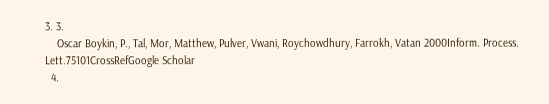3. 3.
    Oscar Boykin, P., Tal, Mor, Matthew, Pulver, Vwani, Roychowdhury, Farrokh, Vatan 2000Inform. Process. Lett.75101CrossRefGoogle Scholar
  4.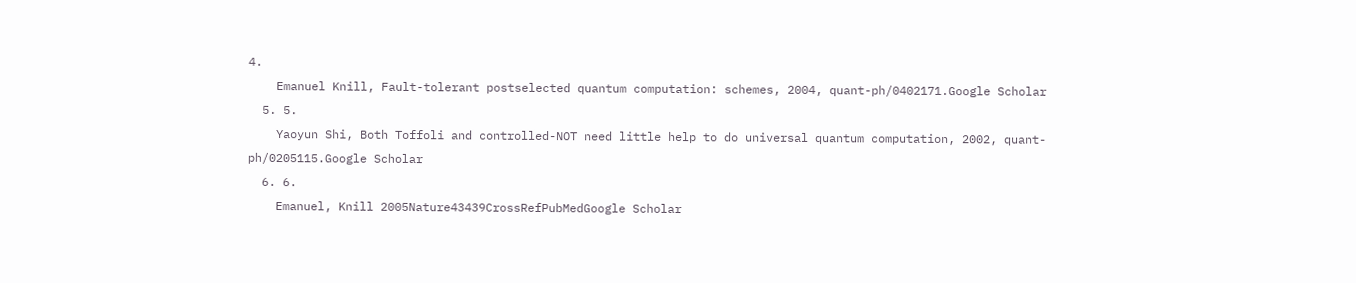4.
    Emanuel Knill, Fault-tolerant postselected quantum computation: schemes, 2004, quant-ph/0402171.Google Scholar
  5. 5.
    Yaoyun Shi, Both Toffoli and controlled-NOT need little help to do universal quantum computation, 2002, quant-ph/0205115.Google Scholar
  6. 6.
    Emanuel, Knill 2005Nature43439CrossRefPubMedGoogle Scholar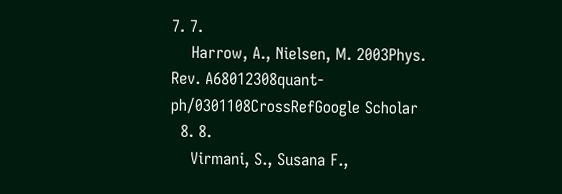7. 7.
    Harrow, A., Nielsen, M. 2003Phys. Rev. A68012308quant-ph/0301108CrossRefGoogle Scholar
  8. 8.
    Virmani, S., Susana F.,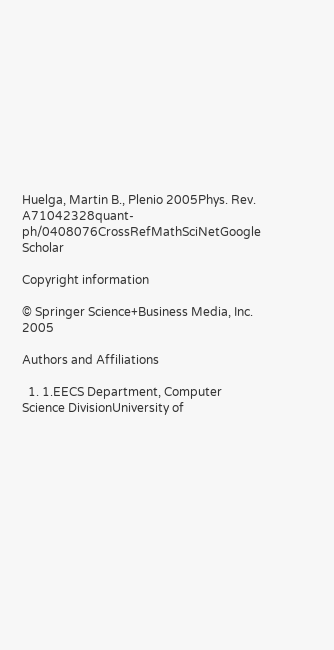Huelga, Martin B., Plenio 2005Phys. Rev. A71042328quant-ph/0408076CrossRefMathSciNetGoogle Scholar

Copyright information

© Springer Science+Business Media, Inc. 2005

Authors and Affiliations

  1. 1.EECS Department, Computer Science DivisionUniversity of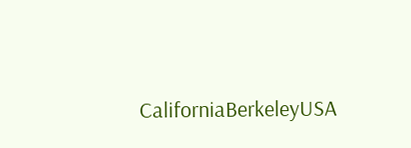CaliforniaBerkeleyUSA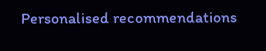Personalised recommendations